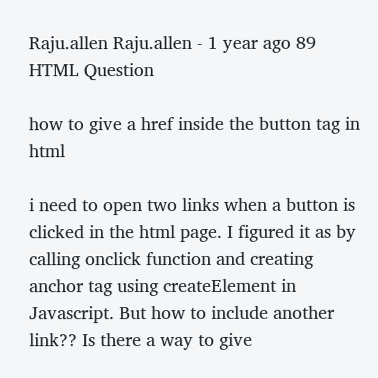Raju.allen Raju.allen - 1 year ago 89
HTML Question

how to give a href inside the button tag in html

i need to open two links when a button is clicked in the html page. I figured it as by calling onclick function and creating anchor tag using createElement in Javascript. But how to include another link?? Is there a way to give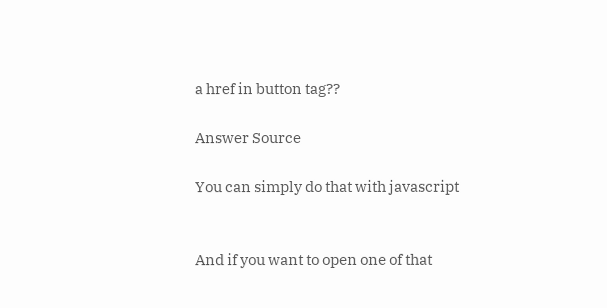a href in button tag??

Answer Source

You can simply do that with javascript


And if you want to open one of that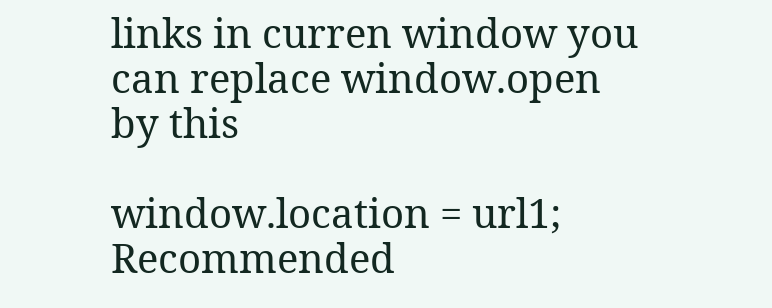links in curren window you can replace window.open by this

window.location = url1;
Recommended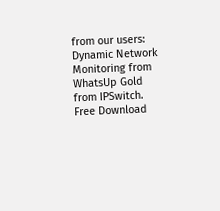from our users: Dynamic Network Monitoring from WhatsUp Gold from IPSwitch. Free Download